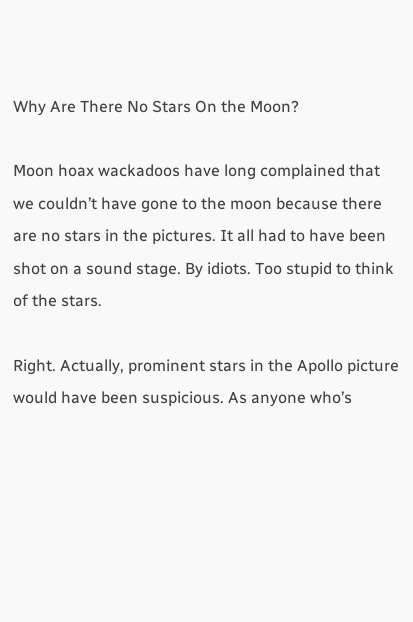Why Are There No Stars On the Moon?

Moon hoax wackadoos have long complained that we couldn’t have gone to the moon because there are no stars in the pictures. It all had to have been shot on a sound stage. By idiots. Too stupid to think of the stars.

Right. Actually, prominent stars in the Apollo picture would have been suspicious. As anyone who’s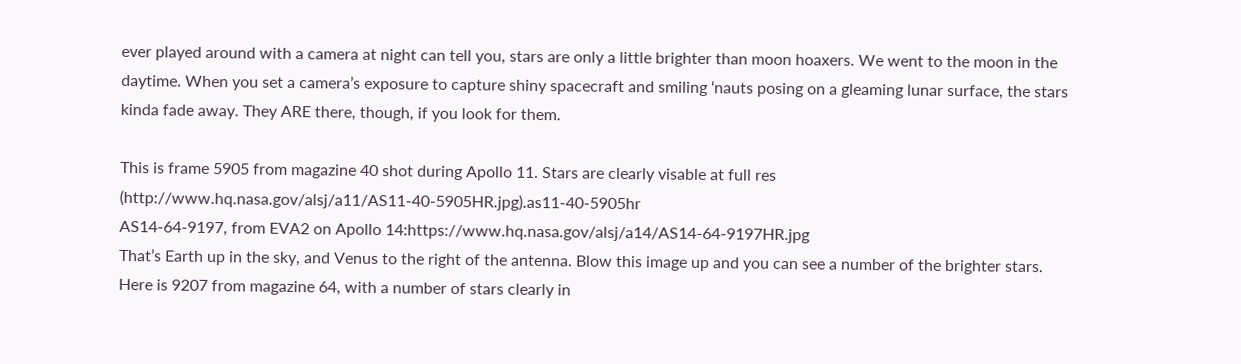ever played around with a camera at night can tell you, stars are only a little brighter than moon hoaxers. We went to the moon in the daytime. When you set a camera’s exposure to capture shiny spacecraft and smiling ‘nauts posing on a gleaming lunar surface, the stars kinda fade away. They ARE there, though, if you look for them.

This is frame 5905 from magazine 40 shot during Apollo 11. Stars are clearly visable at full res (http://www.hq.nasa.gov/alsj/a11/AS11-40-5905HR.jpg).as11-40-5905hr
AS14-64-9197, from EVA2 on Apollo 14:https://www.hq.nasa.gov/alsj/a14/AS14-64-9197HR.jpg
That’s Earth up in the sky, and Venus to the right of the antenna. Blow this image up and you can see a number of the brighter stars.
Here is 9207 from magazine 64, with a number of stars clearly in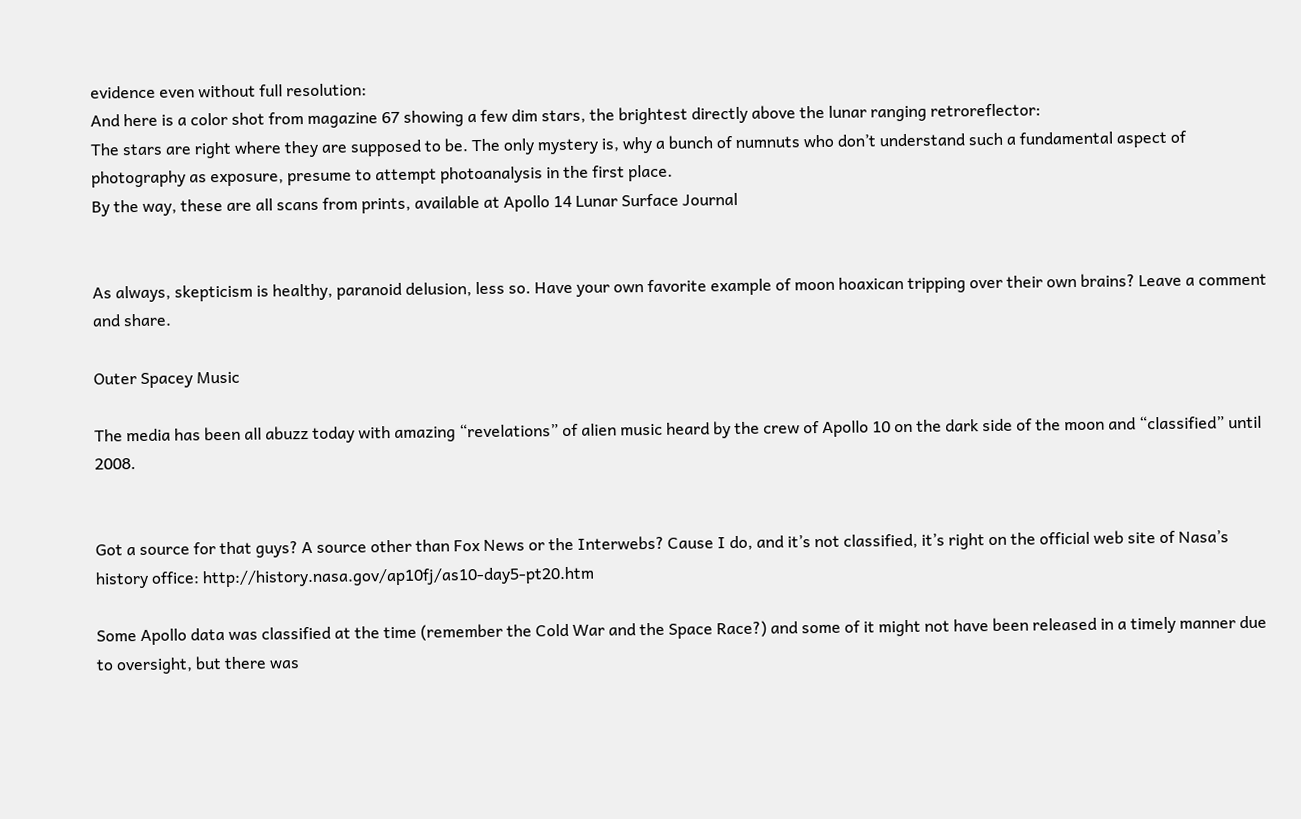evidence even without full resolution:
And here is a color shot from magazine 67 showing a few dim stars, the brightest directly above the lunar ranging retroreflector:
The stars are right where they are supposed to be. The only mystery is, why a bunch of numnuts who don’t understand such a fundamental aspect of photography as exposure, presume to attempt photoanalysis in the first place.
By the way, these are all scans from prints, available at Apollo 14 Lunar Surface Journal


As always, skepticism is healthy, paranoid delusion, less so. Have your own favorite example of moon hoaxican tripping over their own brains? Leave a comment and share.

Outer Spacey Music

The media has been all abuzz today with amazing “revelations” of alien music heard by the crew of Apollo 10 on the dark side of the moon and “classified” until 2008.


Got a source for that guys? A source other than Fox News or the Interwebs? Cause I do, and it’s not classified, it’s right on the official web site of Nasa’s history office: http://history.nasa.gov/ap10fj/as10-day5-pt20.htm

Some Apollo data was classified at the time (remember the Cold War and the Space Race?) and some of it might not have been released in a timely manner due to oversight, but there was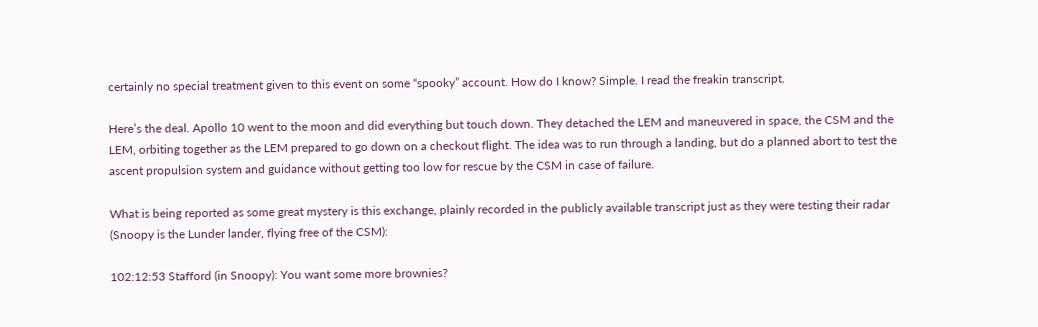certainly no special treatment given to this event on some “spooky” account. How do I know? Simple. I read the freakin transcript.

Here’s the deal. Apollo 10 went to the moon and did everything but touch down. They detached the LEM and maneuvered in space, the CSM and the LEM, orbiting together as the LEM prepared to go down on a checkout flight. The idea was to run through a landing, but do a planned abort to test the ascent propulsion system and guidance without getting too low for rescue by the CSM in case of failure.

What is being reported as some great mystery is this exchange, plainly recorded in the publicly available transcript just as they were testing their radar (Snoopy is the Lunder lander, flying free of the CSM):

102:12:53 Stafford (in Snoopy): You want some more brownies?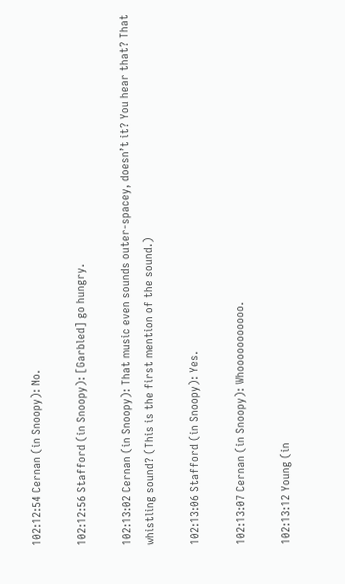102:12:54 Cernan (in Snoopy): No.

102:12:56 Stafford (in Snoopy): [Garbled] go hungry.

102:13:02 Cernan (in Snoopy): That music even sounds outer-spacey, doesn’t it? You hear that? That whistling sound? (This is the first mention of the sound.)

102:13:06 Stafford (in Snoopy): Yes.

102:13:07 Cernan (in Snoopy): Whooooooooooo.

102:13:12 Young (in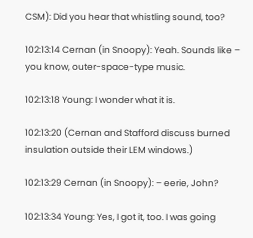CSM): Did you hear that whistling sound, too?

102:13:14 Cernan (in Snoopy): Yeah. Sounds like – you know, outer-space-type music.

102:13:18 Young: I wonder what it is.

102:13:20 (Cernan and Stafford discuss burned insulation outside their LEM windows.)

102:13:29 Cernan (in Snoopy): – eerie, John?

102:13:34 Young: Yes, I got it, too. I was going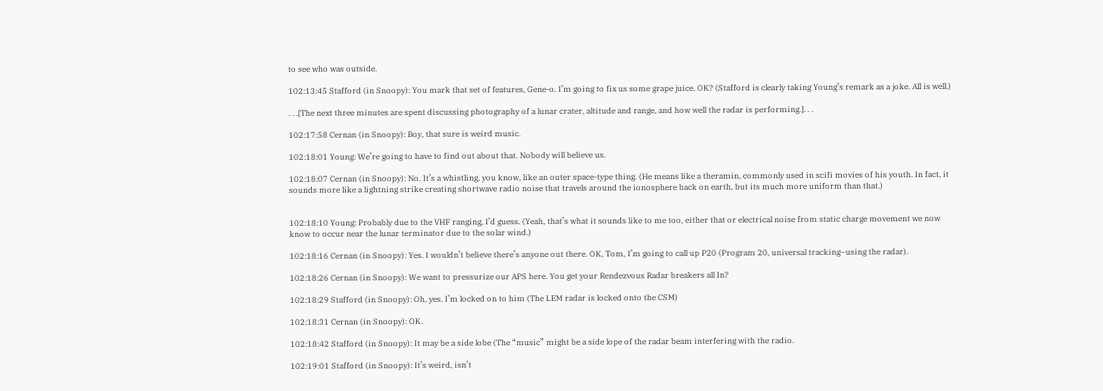to see who was outside.

102:13:45 Stafford (in Snoopy): You mark that set of features, Gene-o. I’m going to fix us some grape juice. OK? (Stafford is clearly taking Young’s remark as a joke. All is well.)

. . .[The next three minutes are spent discussing photography of a lunar crater, altitude and range, and how well the radar is performing.]. . .

102:17:58 Cernan (in Snoopy): Boy, that sure is weird music.

102:18:01 Young: We’re going to have to find out about that. Nobody will believe us.

102:18:07 Cernan (in Snoopy): No. It’s a whistling, you know, like an outer space-type thing. (He means like a theramin, commonly used in scifi movies of his youth. In fact, it sounds more like a lightning strike creating shortwave radio noise that travels around the ionosphere back on earth, but its much more uniform than that.)


102:18:10 Young: Probably due to the VHF ranging, I’d guess. (Yeah, that’s what it sounds like to me too, either that or electrical noise from static charge movement we now know to occur near the lunar terminator due to the solar wind.)

102:18:16 Cernan (in Snoopy): Yes. I wouldn’t believe there’s anyone out there. OK, Tom, I’m going to call up P20 (Program 20, universal tracking–using the radar).

102:18:26 Cernan (in Snoopy): We want to pressurize our APS here. You get your Rendezvous Radar breakers all In?

102:18:29 Stafford (in Snoopy): Oh, yes. I’m locked on to him (The LEM radar is locked onto the CSM)

102:18:31 Cernan (in Snoopy): OK.

102:18:42 Stafford (in Snoopy): It may be a side lobe (The “music” might be a side lope of the radar beam interfering with the radio.

102:19:01 Stafford (in Snoopy): It’s weird, isn’t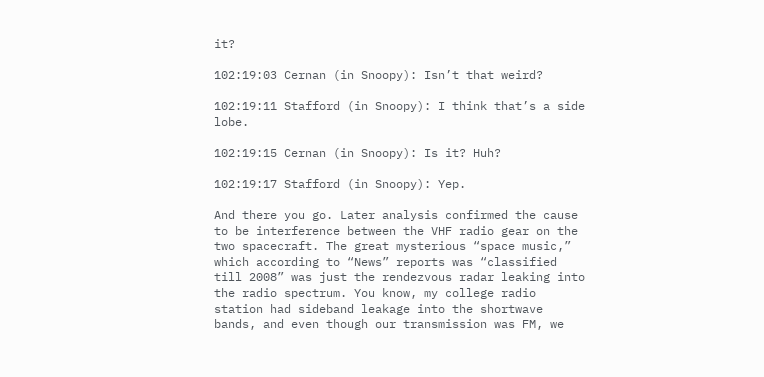it?

102:19:03 Cernan (in Snoopy): Isn’t that weird?

102:19:11 Stafford (in Snoopy): I think that’s a side lobe.

102:19:15 Cernan (in Snoopy): Is it? Huh?

102:19:17 Stafford (in Snoopy): Yep.

And there you go. Later analysis confirmed the cause to be interference between the VHF radio gear on the two spacecraft. The great mysterious “space music,” which according to “News” reports was “classified till 2008” was just the rendezvous radar leaking into the radio spectrum. You know, my college radio station had sideband leakage into the shortwave bands, and even though our transmission was FM, we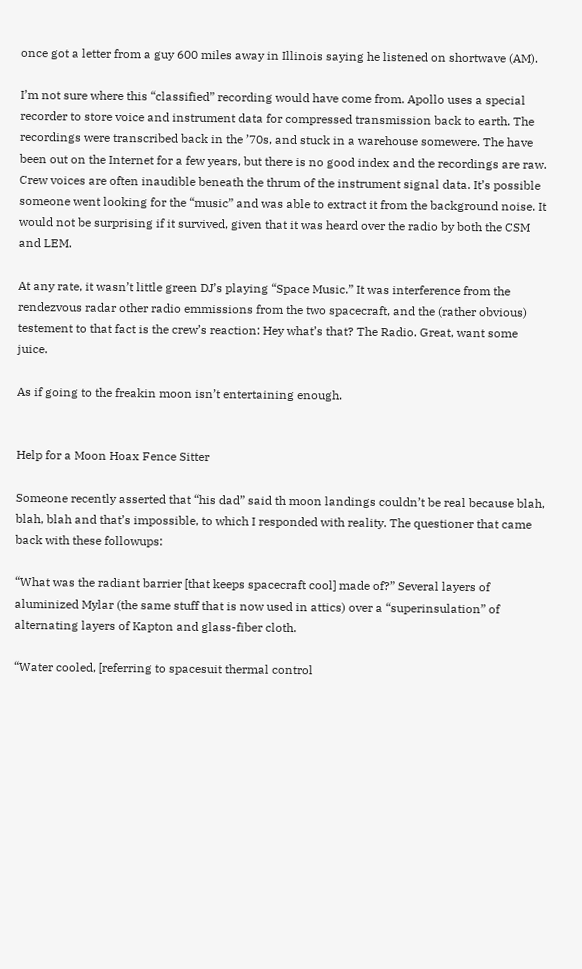once got a letter from a guy 600 miles away in Illinois saying he listened on shortwave (AM).

I’m not sure where this “classified” recording would have come from. Apollo uses a special recorder to store voice and instrument data for compressed transmission back to earth. The recordings were transcribed back in the ’70s, and stuck in a warehouse somewere. The have been out on the Internet for a few years, but there is no good index and the recordings are raw. Crew voices are often inaudible beneath the thrum of the instrument signal data. It’s possible someone went looking for the “music” and was able to extract it from the background noise. It would not be surprising if it survived, given that it was heard over the radio by both the CSM and LEM.

At any rate, it wasn’t little green DJ’s playing “Space Music.” It was interference from the rendezvous radar other radio emmissions from the two spacecraft, and the (rather obvious) testement to that fact is the crew’s reaction: Hey what’s that? The Radio. Great, want some juice.

As if going to the freakin moon isn’t entertaining enough.


Help for a Moon Hoax Fence Sitter

Someone recently asserted that “his dad” said th moon landings couldn’t be real because blah, blah, blah and that’s impossible, to which I responded with reality. The questioner that came back with these followups:

“What was the radiant barrier [that keeps spacecraft cool] made of?” Several layers of aluminized Mylar (the same stuff that is now used in attics) over a “superinsulation” of alternating layers of Kapton and glass-fiber cloth.

“Water cooled, [referring to spacesuit thermal control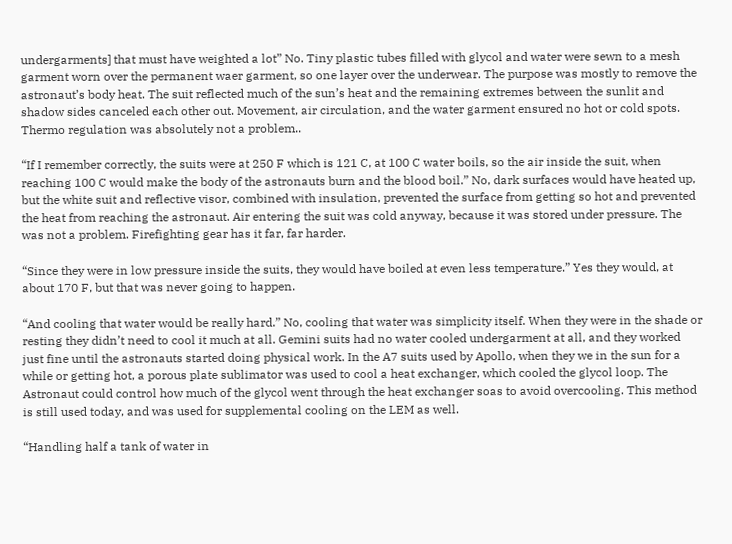undergarments] that must have weighted a lot” No. Tiny plastic tubes filled with glycol and water were sewn to a mesh garment worn over the permanent waer garment, so one layer over the underwear. The purpose was mostly to remove the astronaut’s body heat. The suit reflected much of the sun’s heat and the remaining extremes between the sunlit and shadow sides canceled each other out. Movement, air circulation, and the water garment ensured no hot or cold spots. Thermo regulation was absolutely not a problem..

“If I remember correctly, the suits were at 250 F which is 121 C, at 100 C water boils, so the air inside the suit, when reaching 100 C would make the body of the astronauts burn and the blood boil.” No, dark surfaces would have heated up, but the white suit and reflective visor, combined with insulation, prevented the surface from getting so hot and prevented the heat from reaching the astronaut. Air entering the suit was cold anyway, because it was stored under pressure. The was not a problem. Firefighting gear has it far, far harder.

“Since they were in low pressure inside the suits, they would have boiled at even less temperature.” Yes they would, at about 170 F, but that was never going to happen.

“And cooling that water would be really hard.” No, cooling that water was simplicity itself. When they were in the shade or resting they didn’t need to cool it much at all. Gemini suits had no water cooled undergarment at all, and they worked just fine until the astronauts started doing physical work. In the A7 suits used by Apollo, when they we in the sun for a while or getting hot, a porous plate sublimator was used to cool a heat exchanger, which cooled the glycol loop. The Astronaut could control how much of the glycol went through the heat exchanger soas to avoid overcooling. This method is still used today, and was used for supplemental cooling on the LEM as well.

“Handling half a tank of water in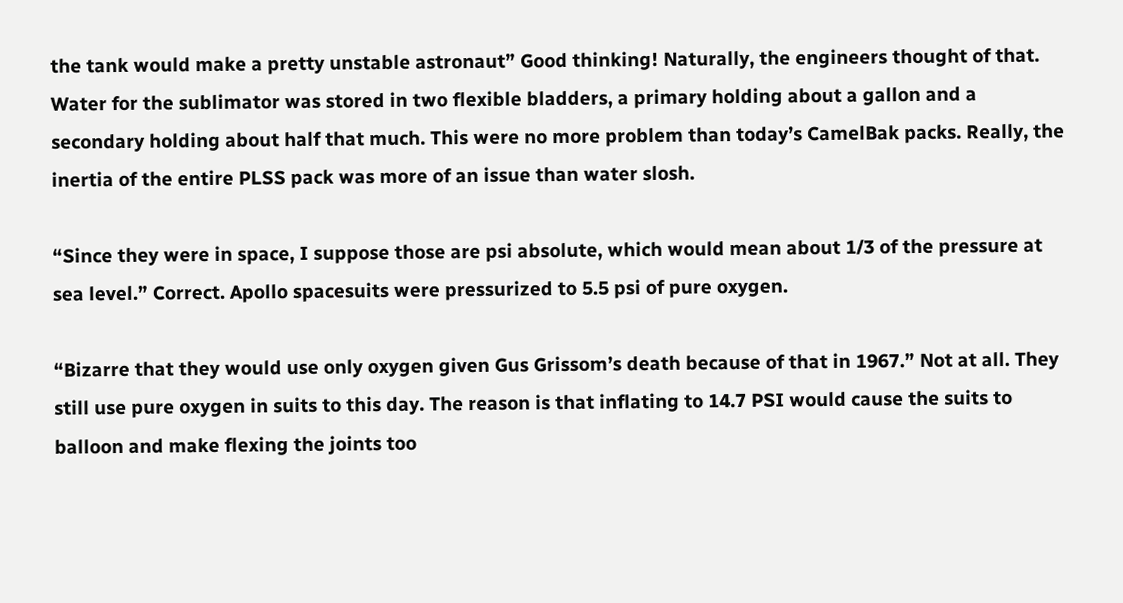the tank would make a pretty unstable astronaut” Good thinking! Naturally, the engineers thought of that. Water for the sublimator was stored in two flexible bladders, a primary holding about a gallon and a secondary holding about half that much. This were no more problem than today’s CamelBak packs. Really, the inertia of the entire PLSS pack was more of an issue than water slosh.

“Since they were in space, I suppose those are psi absolute, which would mean about 1/3 of the pressure at sea level.” Correct. Apollo spacesuits were pressurized to 5.5 psi of pure oxygen.

“Bizarre that they would use only oxygen given Gus Grissom’s death because of that in 1967.” Not at all. They still use pure oxygen in suits to this day. The reason is that inflating to 14.7 PSI would cause the suits to balloon and make flexing the joints too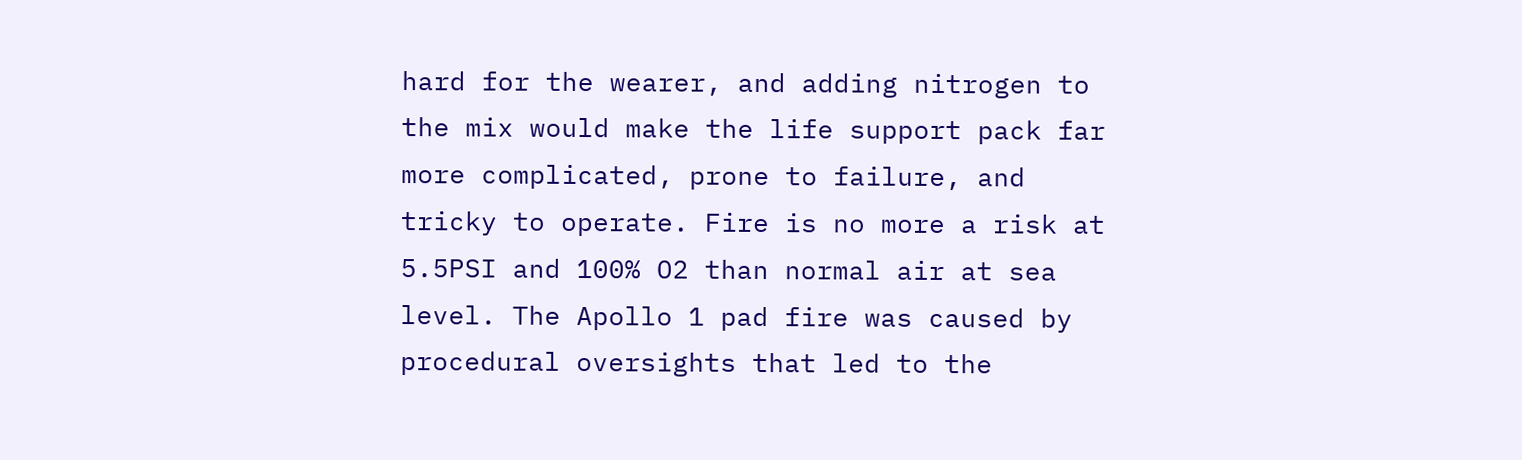hard for the wearer, and adding nitrogen to the mix would make the life support pack far more complicated, prone to failure, and tricky to operate. Fire is no more a risk at 5.5PSI and 100% O2 than normal air at sea level. The Apollo 1 pad fire was caused by procedural oversights that led to the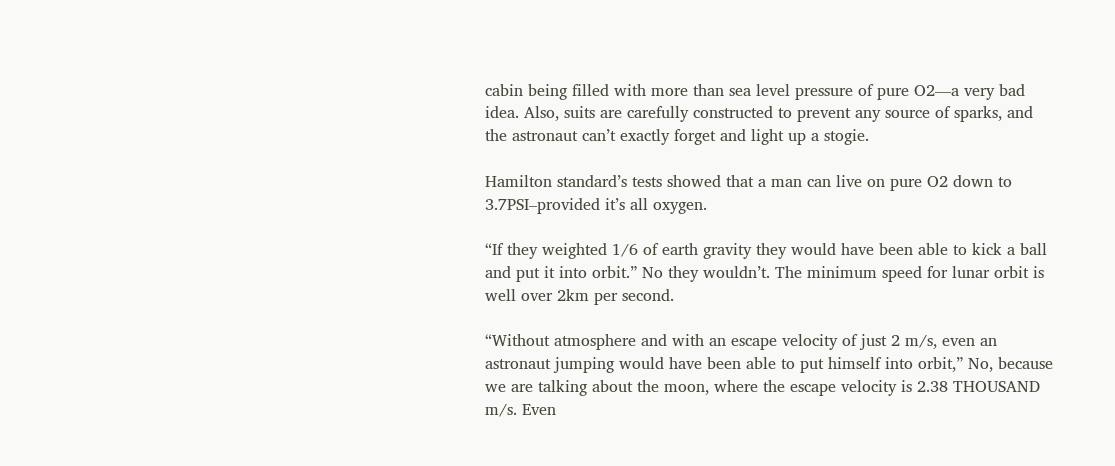cabin being filled with more than sea level pressure of pure O2—a very bad idea. Also, suits are carefully constructed to prevent any source of sparks, and the astronaut can’t exactly forget and light up a stogie.

Hamilton standard’s tests showed that a man can live on pure O2 down to 3.7PSI–provided it’s all oxygen.

“If they weighted 1/6 of earth gravity they would have been able to kick a ball and put it into orbit.” No they wouldn’t. The minimum speed for lunar orbit is well over 2km per second.

“Without atmosphere and with an escape velocity of just 2 m/s, even an astronaut jumping would have been able to put himself into orbit,” No, because we are talking about the moon, where the escape velocity is 2.38 THOUSAND m/s. Even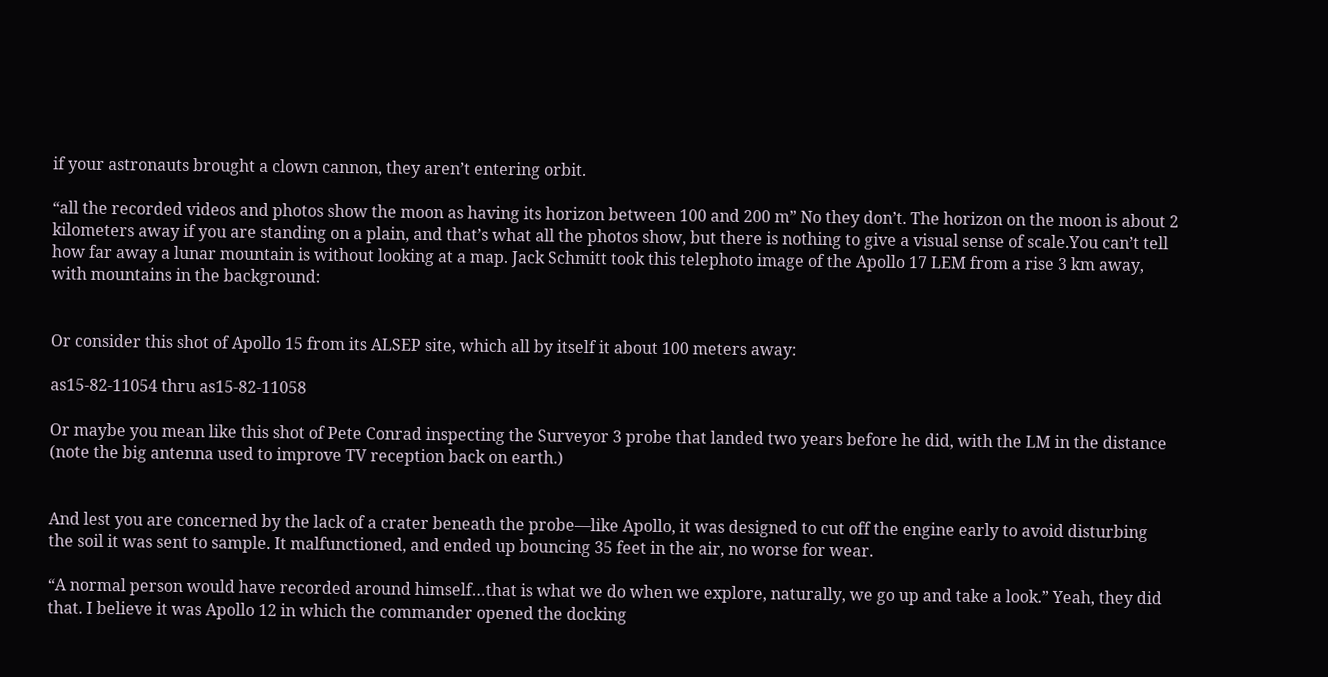if your astronauts brought a clown cannon, they aren’t entering orbit.

“all the recorded videos and photos show the moon as having its horizon between 100 and 200 m” No they don’t. The horizon on the moon is about 2 kilometers away if you are standing on a plain, and that’s what all the photos show, but there is nothing to give a visual sense of scale.You can’t tell how far away a lunar mountain is without looking at a map. Jack Schmitt took this telephoto image of the Apollo 17 LEM from a rise 3 km away, with mountains in the background:


Or consider this shot of Apollo 15 from its ALSEP site, which all by itself it about 100 meters away:

as15-82-11054 thru as15-82-11058

Or maybe you mean like this shot of Pete Conrad inspecting the Surveyor 3 probe that landed two years before he did, with the LM in the distance (note the big antenna used to improve TV reception back on earth.)


And lest you are concerned by the lack of a crater beneath the probe—like Apollo, it was designed to cut off the engine early to avoid disturbing the soil it was sent to sample. It malfunctioned, and ended up bouncing 35 feet in the air, no worse for wear.

“A normal person would have recorded around himself…that is what we do when we explore, naturally, we go up and take a look.” Yeah, they did that. I believe it was Apollo 12 in which the commander opened the docking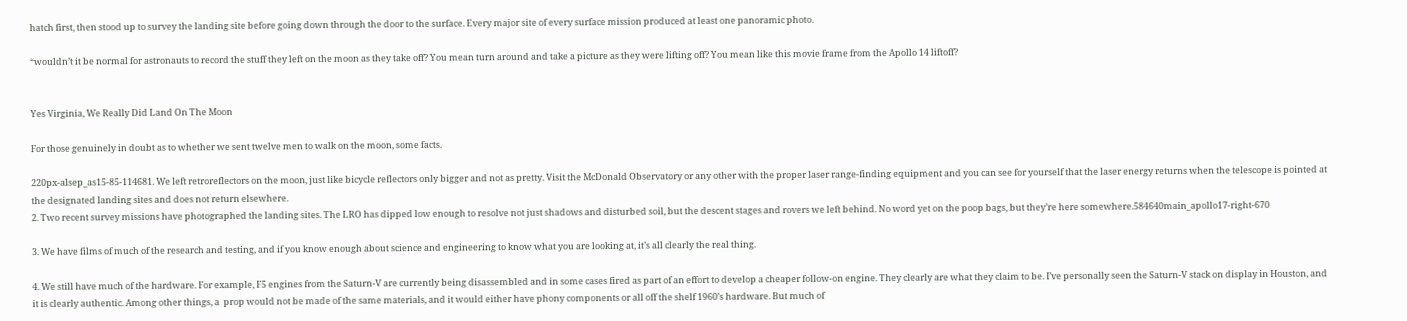hatch first, then stood up to survey the landing site before going down through the door to the surface. Every major site of every surface mission produced at least one panoramic photo.

“wouldn’t it be normal for astronauts to record the stuff they left on the moon as they take off? You mean turn around and take a picture as they were lifting off? You mean like this movie frame from the Apollo 14 liftoff?


Yes Virginia, We Really Did Land On The Moon

For those genuinely in doubt as to whether we sent twelve men to walk on the moon, some facts.

220px-alsep_as15-85-114681. We left retroreflectors on the moon, just like bicycle reflectors only bigger and not as pretty. Visit the McDonald Observatory or any other with the proper laser range-finding equipment and you can see for yourself that the laser energy returns when the telescope is pointed at the designated landing sites and does not return elsewhere.
2. Two recent survey missions have photographed the landing sites. The LRO has dipped low enough to resolve not just shadows and disturbed soil, but the descent stages and rovers we left behind. No word yet on the poop bags, but they’re here somewhere.584640main_apollo17-right-670

3. We have films of much of the research and testing, and if you know enough about science and engineering to know what you are looking at, it’s all clearly the real thing.

4. We still have much of the hardware. For example, F5 engines from the Saturn-V are currently being disassembled and in some cases fired as part of an effort to develop a cheaper follow-on engine. They clearly are what they claim to be. I’ve personally seen the Saturn-V stack on display in Houston, and it is clearly authentic. Among other things, a  prop would not be made of the same materials, and it would either have phony components or all off the shelf 1960’s hardware. But much of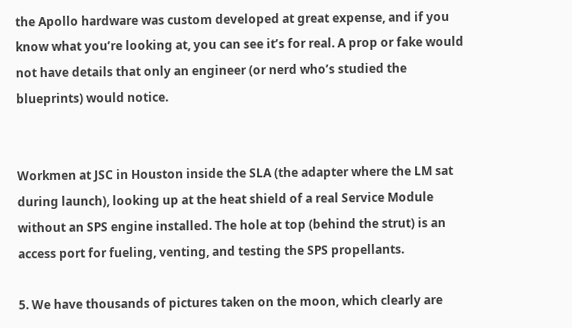the Apollo hardware was custom developed at great expense, and if you know what you’re looking at, you can see it’s for real. A prop or fake would not have details that only an engineer (or nerd who’s studied the blueprints) would notice.


Workmen at JSC in Houston inside the SLA (the adapter where the LM sat during launch), looking up at the heat shield of a real Service Module without an SPS engine installed. The hole at top (behind the strut) is an access port for fueling, venting, and testing the SPS propellants.

5. We have thousands of pictures taken on the moon, which clearly are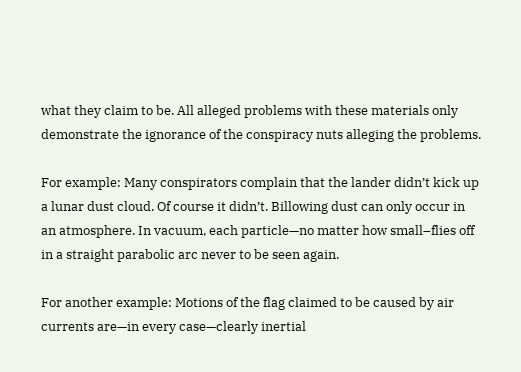what they claim to be. All alleged problems with these materials only demonstrate the ignorance of the conspiracy nuts alleging the problems.

For example: Many conspirators complain that the lander didn’t kick up a lunar dust cloud. Of course it didn’t. Billowing dust can only occur in an atmosphere. In vacuum, each particle—no matter how small–flies off in a straight parabolic arc never to be seen again.

For another example: Motions of the flag claimed to be caused by air currents are—in every case—clearly inertial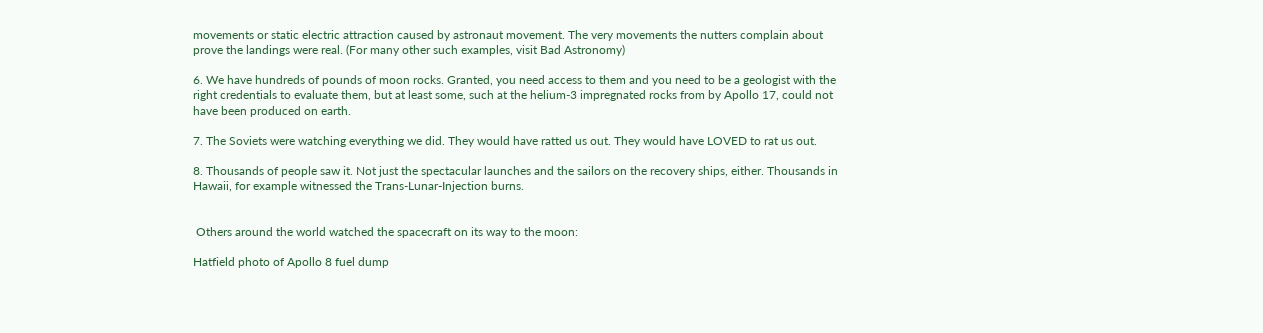movements or static electric attraction caused by astronaut movement. The very movements the nutters complain about prove the landings were real. (For many other such examples, visit Bad Astronomy)

6. We have hundreds of pounds of moon rocks. Granted, you need access to them and you need to be a geologist with the right credentials to evaluate them, but at least some, such at the helium-3 impregnated rocks from by Apollo 17, could not have been produced on earth.

7. The Soviets were watching everything we did. They would have ratted us out. They would have LOVED to rat us out.

8. Thousands of people saw it. Not just the spectacular launches and the sailors on the recovery ships, either. Thousands in Hawaii, for example witnessed the Trans-Lunar-Injection burns.


 Others around the world watched the spacecraft on its way to the moon:

Hatfield photo of Apollo 8 fuel dump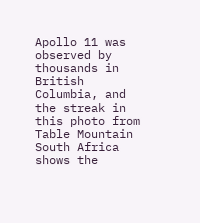Apollo 11 was observed by thousands in British Columbia, and the streak in this photo from Table Mountain South Africa shows the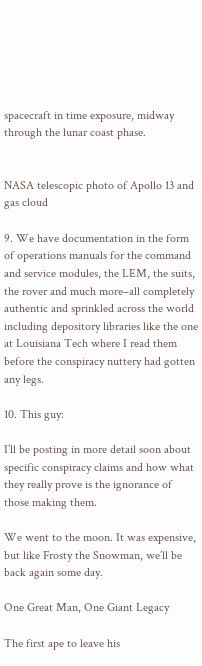spacecraft in time exposure, midway through the lunar coast phase.


NASA telescopic photo of Apollo 13 and gas cloud

9. We have documentation in the form of operations manuals for the command and service modules, the LEM, the suits, the rover and much more–all completely authentic and sprinkled across the world including depository libraries like the one at Louisiana Tech where I read them before the conspiracy nuttery had gotten any legs.

10. This guy:

I’ll be posting in more detail soon about specific conspiracy claims and how what they really prove is the ignorance of those making them.

We went to the moon. It was expensive, but like Frosty the Snowman, we’ll be back again some day.

One Great Man, One Giant Legacy

The first ape to leave his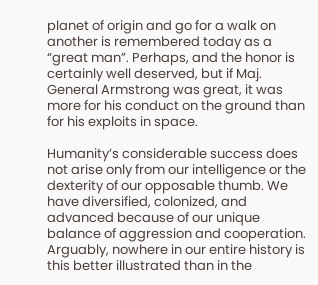planet of origin and go for a walk on another is remembered today as a “great man”. Perhaps, and the honor is certainly well deserved, but if Maj. General Armstrong was great, it was more for his conduct on the ground than for his exploits in space.

Humanity’s considerable success does not arise only from our intelligence or the dexterity of our opposable thumb. We have diversified, colonized, and advanced because of our unique balance of aggression and cooperation. Arguably, nowhere in our entire history is this better illustrated than in the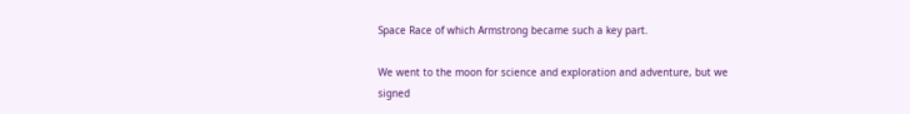Space Race of which Armstrong became such a key part.

We went to the moon for science and exploration and adventure, but we signed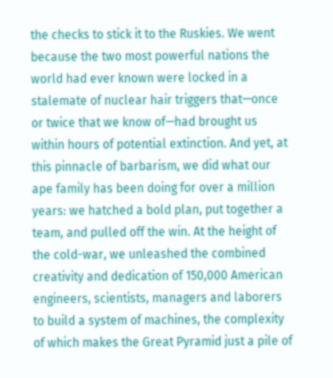the checks to stick it to the Ruskies. We went because the two most powerful nations the world had ever known were locked in a stalemate of nuclear hair triggers that—once or twice that we know of—had brought us within hours of potential extinction. And yet, at this pinnacle of barbarism, we did what our ape family has been doing for over a million years: we hatched a bold plan, put together a team, and pulled off the win. At the height of the cold-war, we unleashed the combined creativity and dedication of 150,000 American engineers, scientists, managers and laborers to build a system of machines, the complexity of which makes the Great Pyramid just a pile of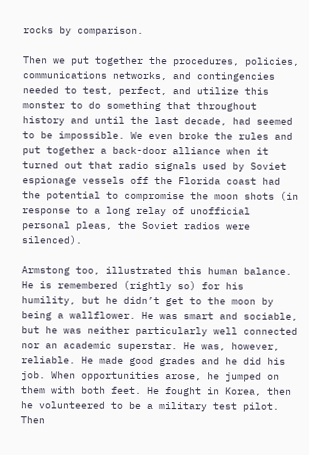rocks by comparison.

Then we put together the procedures, policies, communications networks, and contingencies needed to test, perfect, and utilize this monster to do something that throughout history and until the last decade, had seemed to be impossible. We even broke the rules and put together a back-door alliance when it turned out that radio signals used by Soviet espionage vessels off the Florida coast had the potential to compromise the moon shots (in response to a long relay of unofficial personal pleas, the Soviet radios were silenced).

Armstong too, illustrated this human balance. He is remembered (rightly so) for his humility, but he didn’t get to the moon by being a wallflower. He was smart and sociable, but he was neither particularly well connected nor an academic superstar. He was, however, reliable. He made good grades and he did his job. When opportunities arose, he jumped on them with both feet. He fought in Korea, then he volunteered to be a military test pilot. Then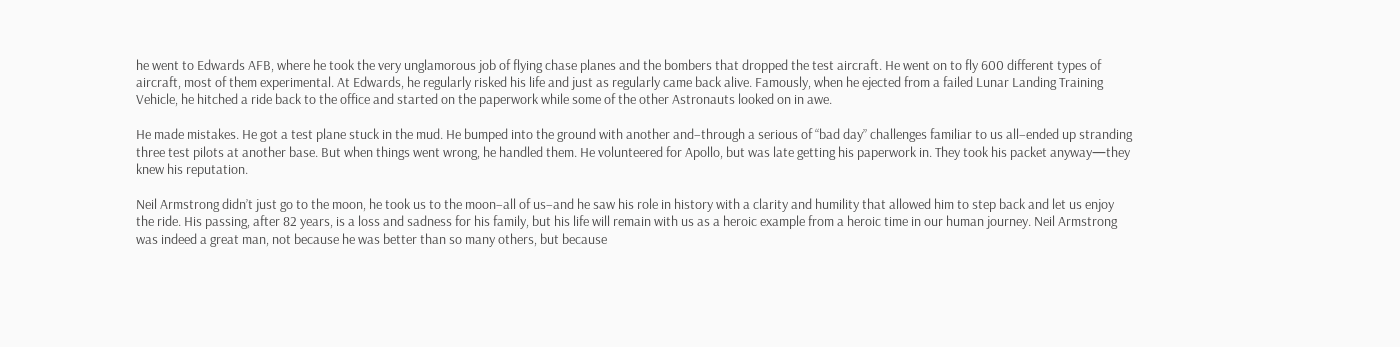he went to Edwards AFB, where he took the very unglamorous job of flying chase planes and the bombers that dropped the test aircraft. He went on to fly 600 different types of aircraft, most of them experimental. At Edwards, he regularly risked his life and just as regularly came back alive. Famously, when he ejected from a failed Lunar Landing Training Vehicle, he hitched a ride back to the office and started on the paperwork while some of the other Astronauts looked on in awe.

He made mistakes. He got a test plane stuck in the mud. He bumped into the ground with another and–through a serious of “bad day” challenges familiar to us all–ended up stranding three test pilots at another base. But when things went wrong, he handled them. He volunteered for Apollo, but was late getting his paperwork in. They took his packet anyway—they knew his reputation.

Neil Armstrong didn’t just go to the moon, he took us to the moon–all of us–and he saw his role in history with a clarity and humility that allowed him to step back and let us enjoy the ride. His passing, after 82 years, is a loss and sadness for his family, but his life will remain with us as a heroic example from a heroic time in our human journey. Neil Armstrong was indeed a great man, not because he was better than so many others, but because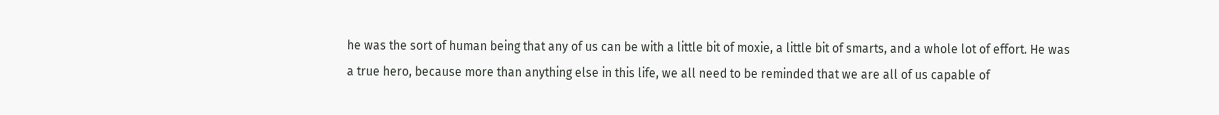he was the sort of human being that any of us can be with a little bit of moxie, a little bit of smarts, and a whole lot of effort. He was a true hero, because more than anything else in this life, we all need to be reminded that we are all of us capable of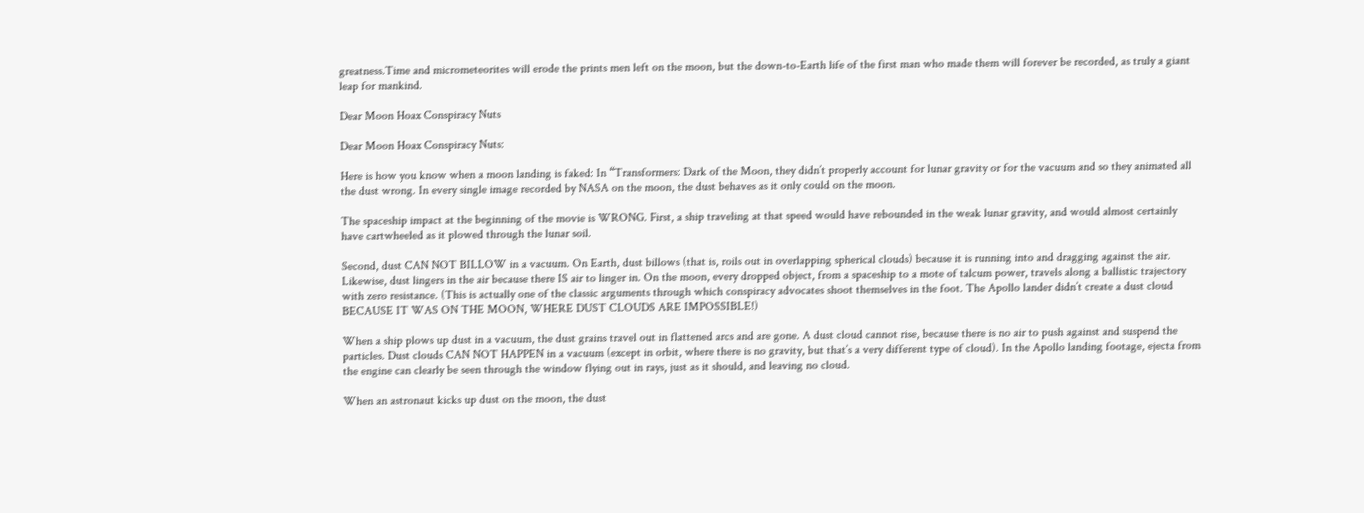greatness.Time and micrometeorites will erode the prints men left on the moon, but the down-to-Earth life of the first man who made them will forever be recorded, as truly a giant leap for mankind.

Dear Moon Hoax Conspiracy Nuts

Dear Moon Hoax Conspiracy Nuts:

Here is how you know when a moon landing is faked: In “Transformers: Dark of the Moon, they didn’t properly account for lunar gravity or for the vacuum and so they animated all the dust wrong. In every single image recorded by NASA on the moon, the dust behaves as it only could on the moon.

The spaceship impact at the beginning of the movie is WRONG. First, a ship traveling at that speed would have rebounded in the weak lunar gravity, and would almost certainly have cartwheeled as it plowed through the lunar soil.

Second, dust CAN NOT BILLOW in a vacuum. On Earth, dust billows (that is, roils out in overlapping spherical clouds) because it is running into and dragging against the air. Likewise, dust lingers in the air because there IS air to linger in. On the moon, every dropped object, from a spaceship to a mote of talcum power, travels along a ballistic trajectory with zero resistance. (This is actually one of the classic arguments through which conspiracy advocates shoot themselves in the foot. The Apollo lander didn’t create a dust cloud BECAUSE IT WAS ON THE MOON, WHERE DUST CLOUDS ARE IMPOSSIBLE!)

When a ship plows up dust in a vacuum, the dust grains travel out in flattened arcs and are gone. A dust cloud cannot rise, because there is no air to push against and suspend the particles. Dust clouds CAN NOT HAPPEN in a vacuum (except in orbit, where there is no gravity, but that’s a very different type of cloud). In the Apollo landing footage, ejecta from the engine can clearly be seen through the window flying out in rays, just as it should, and leaving no cloud.

When an astronaut kicks up dust on the moon, the dust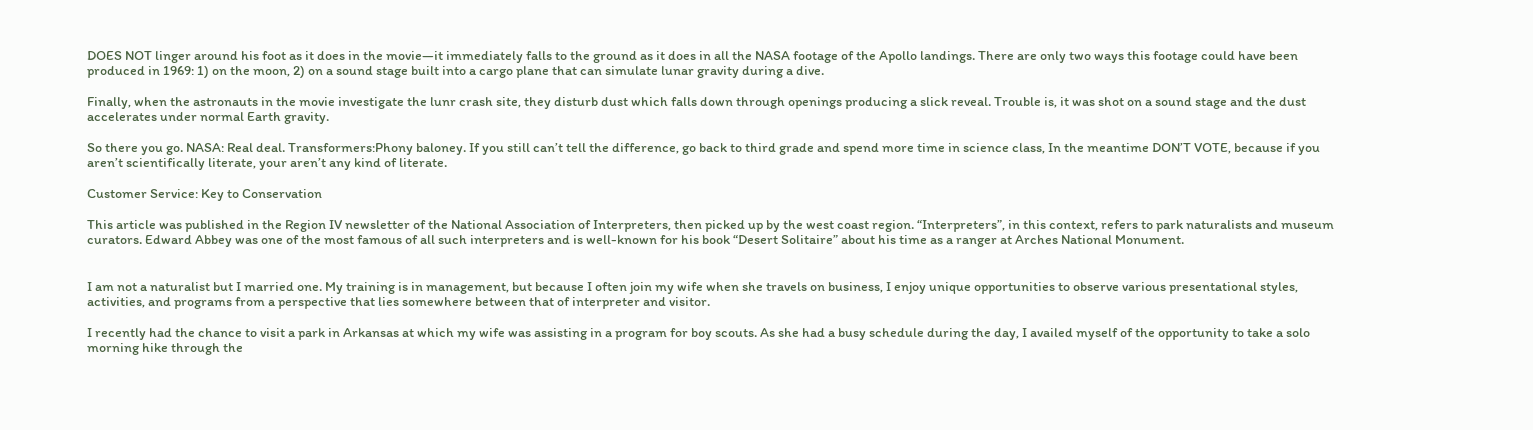DOES NOT linger around his foot as it does in the movie—it immediately falls to the ground as it does in all the NASA footage of the Apollo landings. There are only two ways this footage could have been produced in 1969: 1) on the moon, 2) on a sound stage built into a cargo plane that can simulate lunar gravity during a dive.

Finally, when the astronauts in the movie investigate the lunr crash site, they disturb dust which falls down through openings producing a slick reveal. Trouble is, it was shot on a sound stage and the dust accelerates under normal Earth gravity.

So there you go. NASA: Real deal. Transformers:Phony baloney. If you still can’t tell the difference, go back to third grade and spend more time in science class, In the meantime DON’T VOTE, because if you aren’t scientifically literate, your aren’t any kind of literate.

Customer Service: Key to Conservation

This article was published in the Region IV newsletter of the National Association of Interpreters, then picked up by the west coast region. “Interpreters”, in this context, refers to park naturalists and museum curators. Edward Abbey was one of the most famous of all such interpreters and is well-known for his book “Desert Solitaire” about his time as a ranger at Arches National Monument.


I am not a naturalist but I married one. My training is in management, but because I often join my wife when she travels on business, I enjoy unique opportunities to observe various presentational styles, activities, and programs from a perspective that lies somewhere between that of interpreter and visitor.

I recently had the chance to visit a park in Arkansas at which my wife was assisting in a program for boy scouts. As she had a busy schedule during the day, I availed myself of the opportunity to take a solo morning hike through the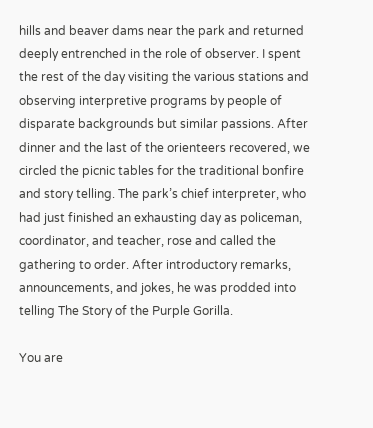hills and beaver dams near the park and returned deeply entrenched in the role of observer. I spent the rest of the day visiting the various stations and observing interpretive programs by people of disparate backgrounds but similar passions. After dinner and the last of the orienteers recovered, we circled the picnic tables for the traditional bonfire and story telling. The park’s chief interpreter, who had just finished an exhausting day as policeman, coordinator, and teacher, rose and called the gathering to order. After introductory remarks, announcements, and jokes, he was prodded into telling The Story of the Purple Gorilla.

You are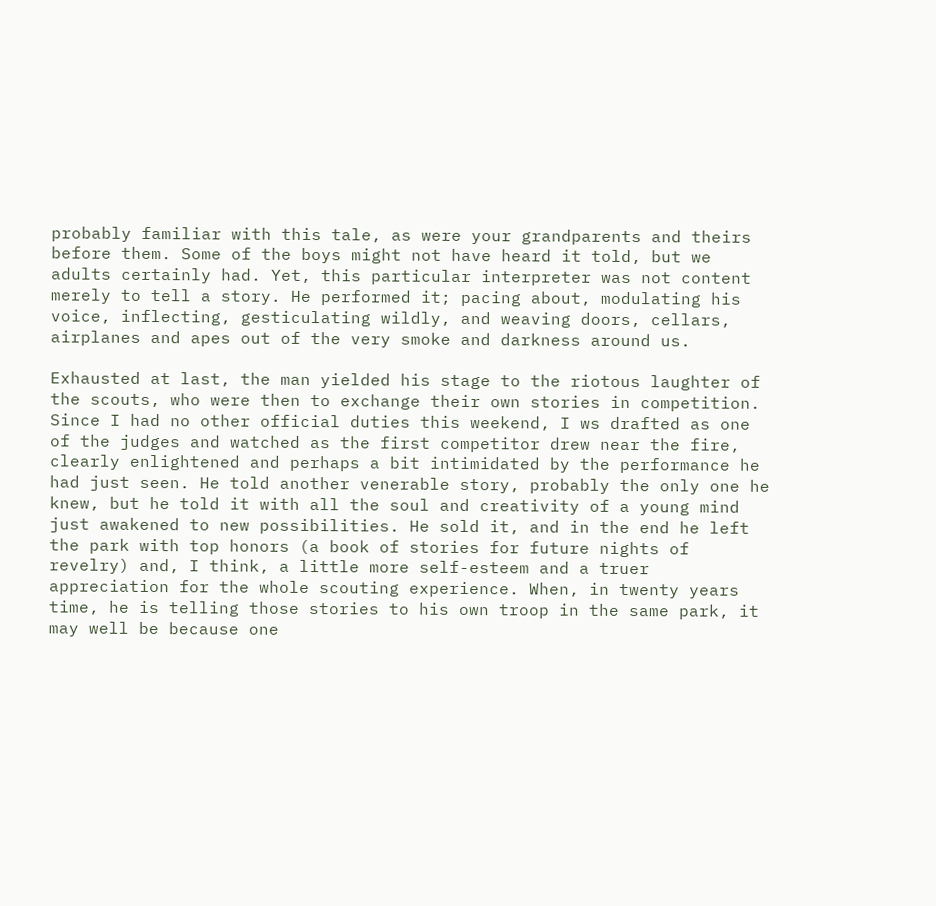probably familiar with this tale, as were your grandparents and theirs before them. Some of the boys might not have heard it told, but we adults certainly had. Yet, this particular interpreter was not content merely to tell a story. He performed it; pacing about, modulating his voice, inflecting, gesticulating wildly, and weaving doors, cellars, airplanes and apes out of the very smoke and darkness around us.

Exhausted at last, the man yielded his stage to the riotous laughter of the scouts, who were then to exchange their own stories in competition. Since I had no other official duties this weekend, I ws drafted as one of the judges and watched as the first competitor drew near the fire, clearly enlightened and perhaps a bit intimidated by the performance he had just seen. He told another venerable story, probably the only one he knew, but he told it with all the soul and creativity of a young mind just awakened to new possibilities. He sold it, and in the end he left the park with top honors (a book of stories for future nights of revelry) and, I think, a little more self-esteem and a truer appreciation for the whole scouting experience. When, in twenty years time, he is telling those stories to his own troop in the same park, it may well be because one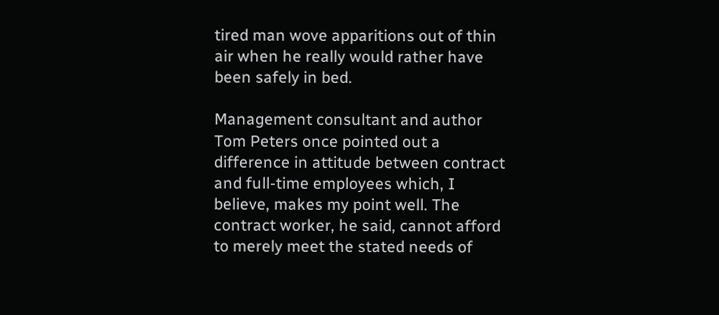tired man wove apparitions out of thin air when he really would rather have been safely in bed.

Management consultant and author Tom Peters once pointed out a difference in attitude between contract and full-time employees which, I believe, makes my point well. The contract worker, he said, cannot afford to merely meet the stated needs of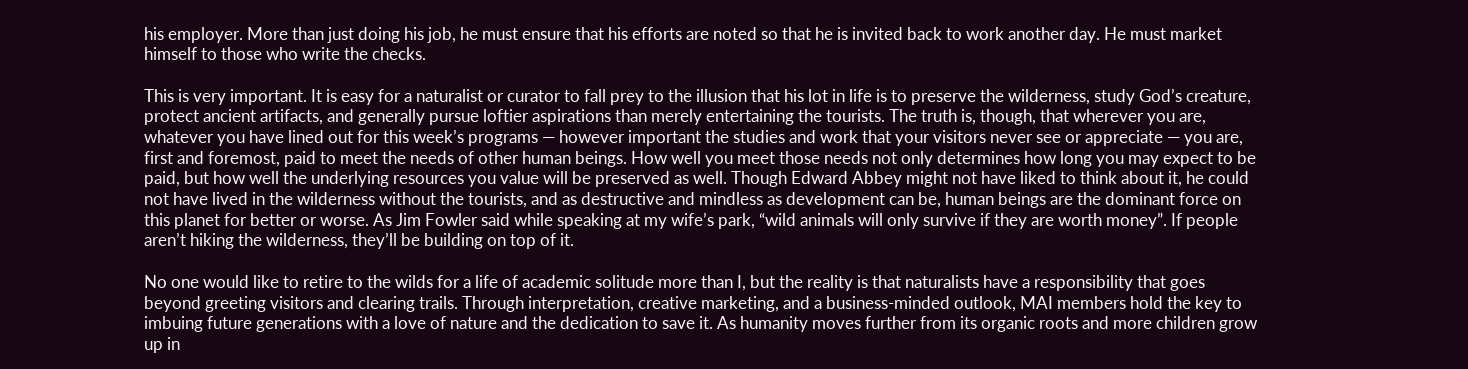his employer. More than just doing his job, he must ensure that his efforts are noted so that he is invited back to work another day. He must market himself to those who write the checks.

This is very important. It is easy for a naturalist or curator to fall prey to the illusion that his lot in life is to preserve the wilderness, study God’s creature, protect ancient artifacts, and generally pursue loftier aspirations than merely entertaining the tourists. The truth is, though, that wherever you are, whatever you have lined out for this week’s programs — however important the studies and work that your visitors never see or appreciate — you are, first and foremost, paid to meet the needs of other human beings. How well you meet those needs not only determines how long you may expect to be paid, but how well the underlying resources you value will be preserved as well. Though Edward Abbey might not have liked to think about it, he could not have lived in the wilderness without the tourists, and as destructive and mindless as development can be, human beings are the dominant force on this planet for better or worse. As Jim Fowler said while speaking at my wife’s park, “wild animals will only survive if they are worth money”. If people aren’t hiking the wilderness, they’ll be building on top of it.

No one would like to retire to the wilds for a life of academic solitude more than I, but the reality is that naturalists have a responsibility that goes beyond greeting visitors and clearing trails. Through interpretation, creative marketing, and a business-minded outlook, MAI members hold the key to imbuing future generations with a love of nature and the dedication to save it. As humanity moves further from its organic roots and more children grow up in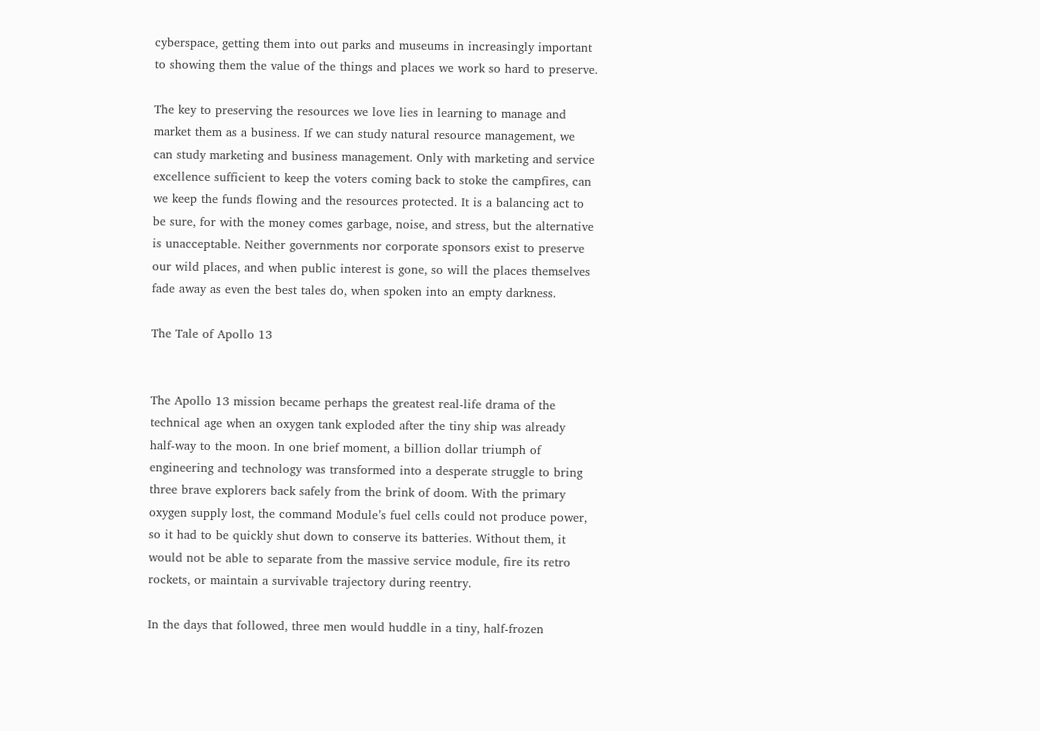cyberspace, getting them into out parks and museums in increasingly important to showing them the value of the things and places we work so hard to preserve.

The key to preserving the resources we love lies in learning to manage and market them as a business. If we can study natural resource management, we can study marketing and business management. Only with marketing and service excellence sufficient to keep the voters coming back to stoke the campfires, can we keep the funds flowing and the resources protected. It is a balancing act to be sure, for with the money comes garbage, noise, and stress, but the alternative is unacceptable. Neither governments nor corporate sponsors exist to preserve our wild places, and when public interest is gone, so will the places themselves fade away as even the best tales do, when spoken into an empty darkness.

The Tale of Apollo 13


The Apollo 13 mission became perhaps the greatest real-life drama of the technical age when an oxygen tank exploded after the tiny ship was already half-way to the moon. In one brief moment, a billion dollar triumph of engineering and technology was transformed into a desperate struggle to bring three brave explorers back safely from the brink of doom. With the primary oxygen supply lost, the command Module’s fuel cells could not produce power, so it had to be quickly shut down to conserve its batteries. Without them, it would not be able to separate from the massive service module, fire its retro rockets, or maintain a survivable trajectory during reentry.

In the days that followed, three men would huddle in a tiny, half-frozen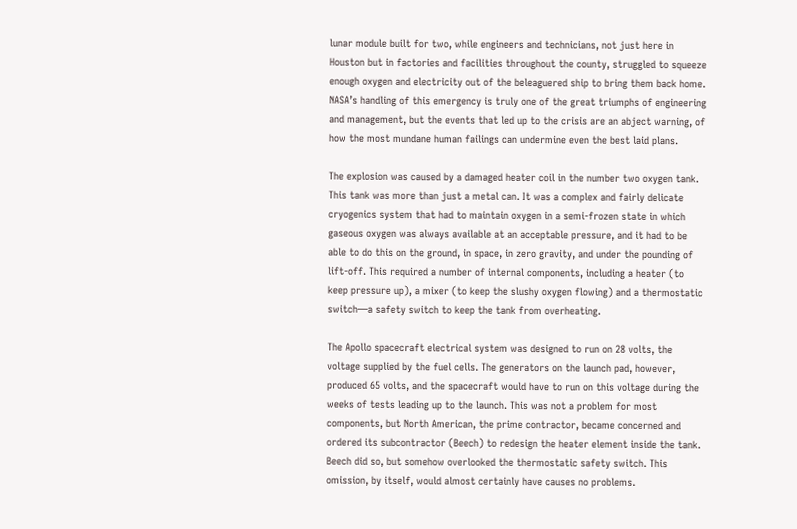lunar module built for two, while engineers and technicians, not just here in Houston but in factories and facilities throughout the county, struggled to squeeze enough oxygen and electricity out of the beleaguered ship to bring them back home. NASA’s handling of this emergency is truly one of the great triumphs of engineering and management, but the events that led up to the crisis are an abject warning, of how the most mundane human failings can undermine even the best laid plans.

The explosion was caused by a damaged heater coil in the number two oxygen tank. This tank was more than just a metal can. It was a complex and fairly delicate cryogenics system that had to maintain oxygen in a semi-frozen state in which gaseous oxygen was always available at an acceptable pressure, and it had to be able to do this on the ground, in space, in zero gravity, and under the pounding of lift-off. This required a number of internal components, including a heater (to keep pressure up), a mixer (to keep the slushy oxygen flowing) and a thermostatic switch—a safety switch to keep the tank from overheating.

The Apollo spacecraft electrical system was designed to run on 28 volts, the voltage supplied by the fuel cells. The generators on the launch pad, however, produced 65 volts, and the spacecraft would have to run on this voltage during the weeks of tests leading up to the launch. This was not a problem for most components, but North American, the prime contractor, became concerned and ordered its subcontractor (Beech) to redesign the heater element inside the tank. Beech did so, but somehow overlooked the thermostatic safety switch. This omission, by itself, would almost certainly have causes no problems.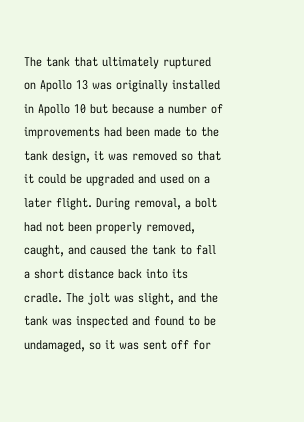The tank that ultimately ruptured on Apollo 13 was originally installed in Apollo 10 but because a number of improvements had been made to the tank design, it was removed so that it could be upgraded and used on a later flight. During removal, a bolt had not been properly removed, caught, and caused the tank to fall a short distance back into its cradle. The jolt was slight, and the tank was inspected and found to be undamaged, so it was sent off for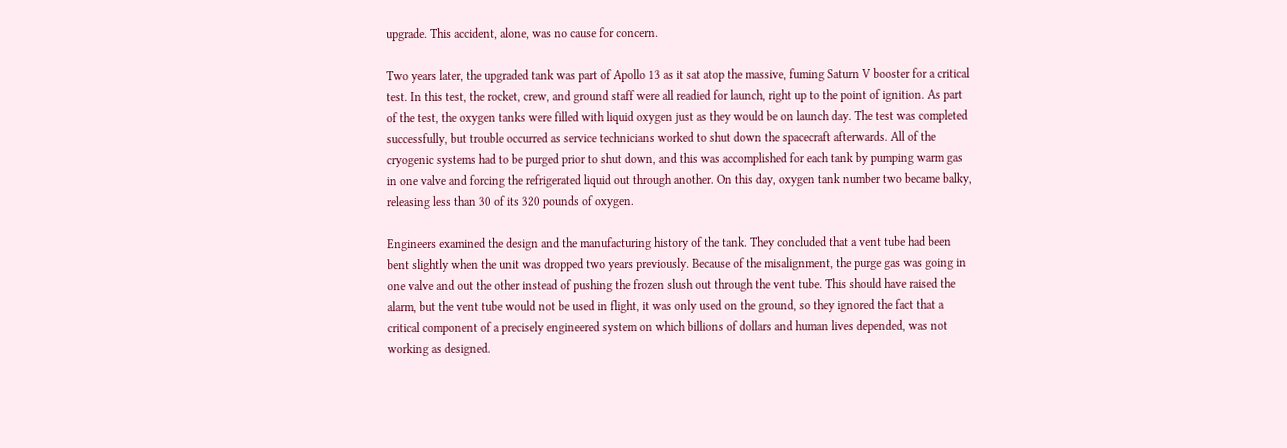upgrade. This accident, alone, was no cause for concern.

Two years later, the upgraded tank was part of Apollo 13 as it sat atop the massive, fuming Saturn V booster for a critical test. In this test, the rocket, crew, and ground staff were all readied for launch, right up to the point of ignition. As part of the test, the oxygen tanks were filled with liquid oxygen just as they would be on launch day. The test was completed successfully, but trouble occurred as service technicians worked to shut down the spacecraft afterwards. All of the cryogenic systems had to be purged prior to shut down, and this was accomplished for each tank by pumping warm gas in one valve and forcing the refrigerated liquid out through another. On this day, oxygen tank number two became balky, releasing less than 30 of its 320 pounds of oxygen.

Engineers examined the design and the manufacturing history of the tank. They concluded that a vent tube had been bent slightly when the unit was dropped two years previously. Because of the misalignment, the purge gas was going in one valve and out the other instead of pushing the frozen slush out through the vent tube. This should have raised the alarm, but the vent tube would not be used in flight, it was only used on the ground, so they ignored the fact that a critical component of a precisely engineered system on which billions of dollars and human lives depended, was not working as designed.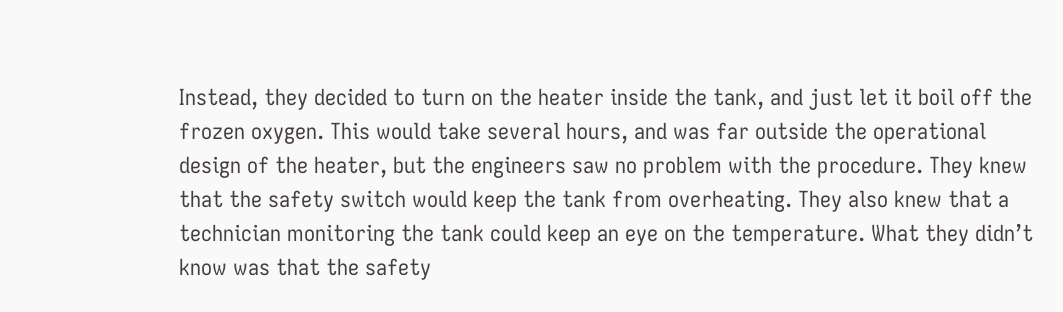Instead, they decided to turn on the heater inside the tank, and just let it boil off the frozen oxygen. This would take several hours, and was far outside the operational design of the heater, but the engineers saw no problem with the procedure. They knew that the safety switch would keep the tank from overheating. They also knew that a technician monitoring the tank could keep an eye on the temperature. What they didn’t know was that the safety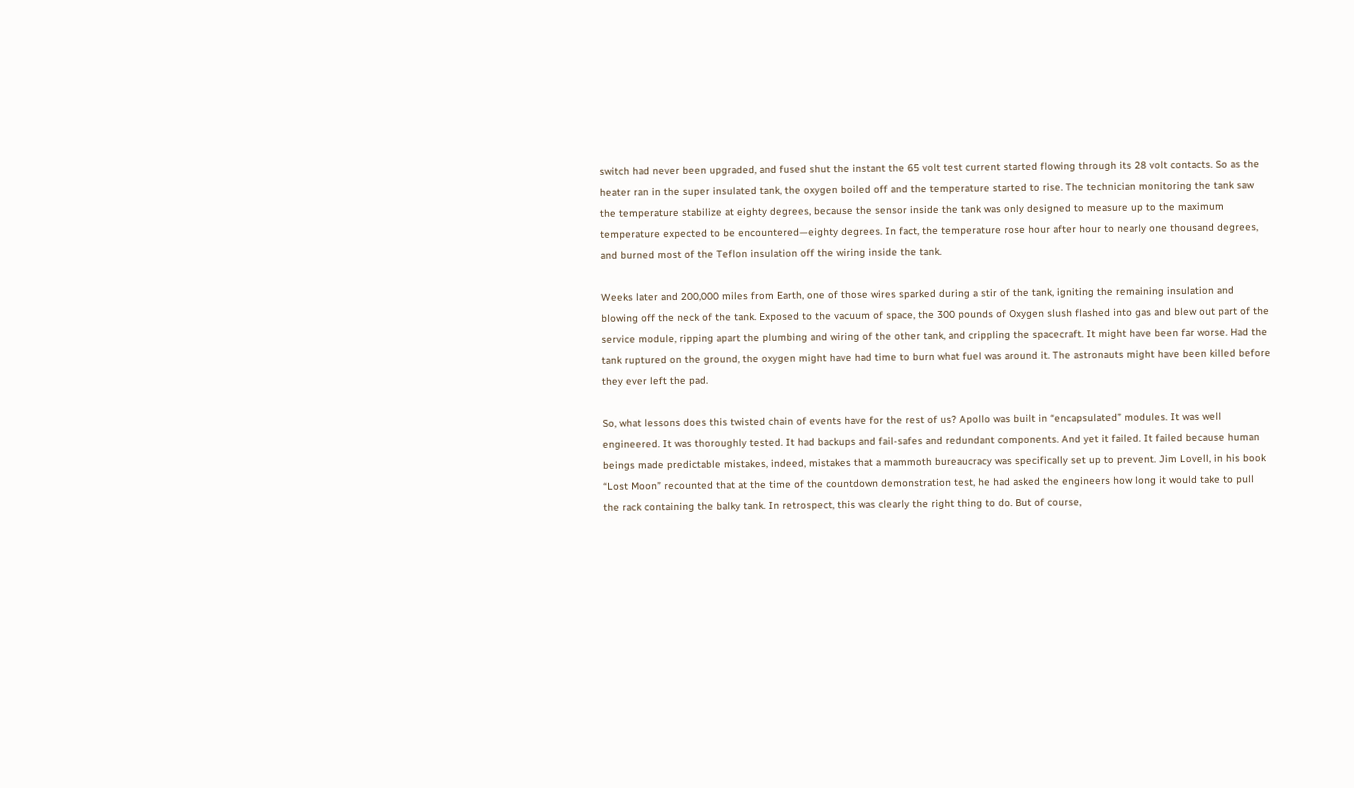switch had never been upgraded, and fused shut the instant the 65 volt test current started flowing through its 28 volt contacts. So as the heater ran in the super insulated tank, the oxygen boiled off and the temperature started to rise. The technician monitoring the tank saw the temperature stabilize at eighty degrees, because the sensor inside the tank was only designed to measure up to the maximum temperature expected to be encountered—eighty degrees. In fact, the temperature rose hour after hour to nearly one thousand degrees, and burned most of the Teflon insulation off the wiring inside the tank.

Weeks later and 200,000 miles from Earth, one of those wires sparked during a stir of the tank, igniting the remaining insulation and blowing off the neck of the tank. Exposed to the vacuum of space, the 300 pounds of Oxygen slush flashed into gas and blew out part of the service module, ripping apart the plumbing and wiring of the other tank, and crippling the spacecraft. It might have been far worse. Had the tank ruptured on the ground, the oxygen might have had time to burn what fuel was around it. The astronauts might have been killed before they ever left the pad.

So, what lessons does this twisted chain of events have for the rest of us? Apollo was built in “encapsulated” modules. It was well engineered. It was thoroughly tested. It had backups and fail-safes and redundant components. And yet it failed. It failed because human beings made predictable mistakes, indeed, mistakes that a mammoth bureaucracy was specifically set up to prevent. Jim Lovell, in his book “Lost Moon” recounted that at the time of the countdown demonstration test, he had asked the engineers how long it would take to pull the rack containing the balky tank. In retrospect, this was clearly the right thing to do. But of course,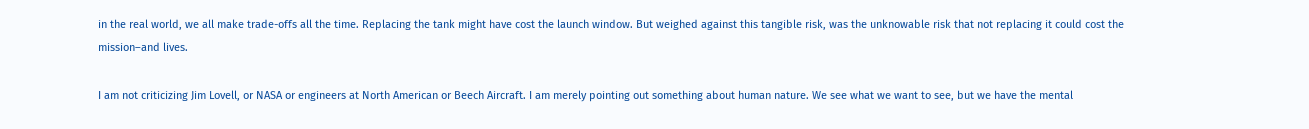in the real world, we all make trade-offs all the time. Replacing the tank might have cost the launch window. But weighed against this tangible risk, was the unknowable risk that not replacing it could cost the mission–and lives.

I am not criticizing Jim Lovell, or NASA or engineers at North American or Beech Aircraft. I am merely pointing out something about human nature. We see what we want to see, but we have the mental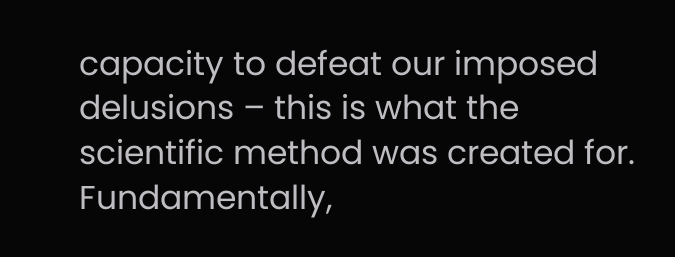capacity to defeat our imposed delusions – this is what the scientific method was created for. Fundamentally,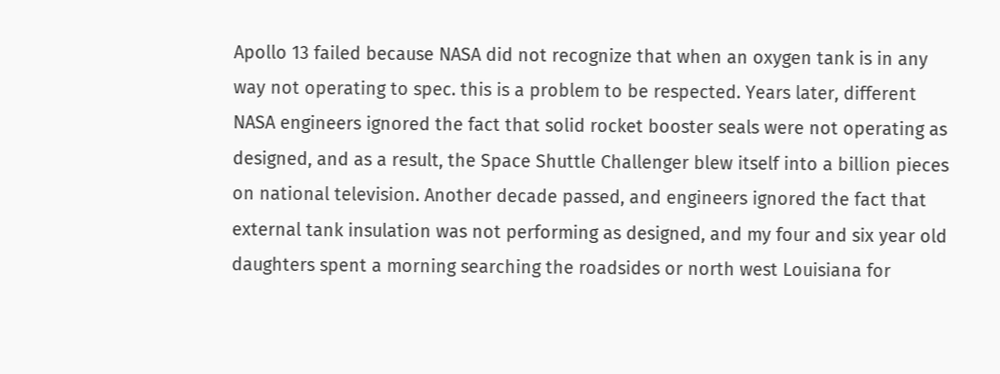Apollo 13 failed because NASA did not recognize that when an oxygen tank is in any way not operating to spec. this is a problem to be respected. Years later, different NASA engineers ignored the fact that solid rocket booster seals were not operating as designed, and as a result, the Space Shuttle Challenger blew itself into a billion pieces on national television. Another decade passed, and engineers ignored the fact that external tank insulation was not performing as designed, and my four and six year old daughters spent a morning searching the roadsides or north west Louisiana for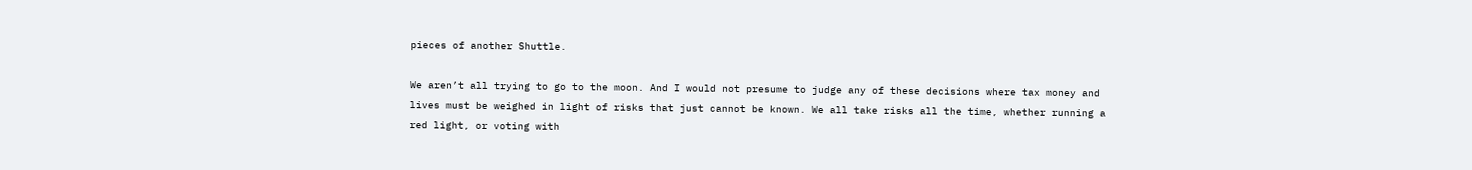pieces of another Shuttle.

We aren’t all trying to go to the moon. And I would not presume to judge any of these decisions where tax money and lives must be weighed in light of risks that just cannot be known. We all take risks all the time, whether running a red light, or voting with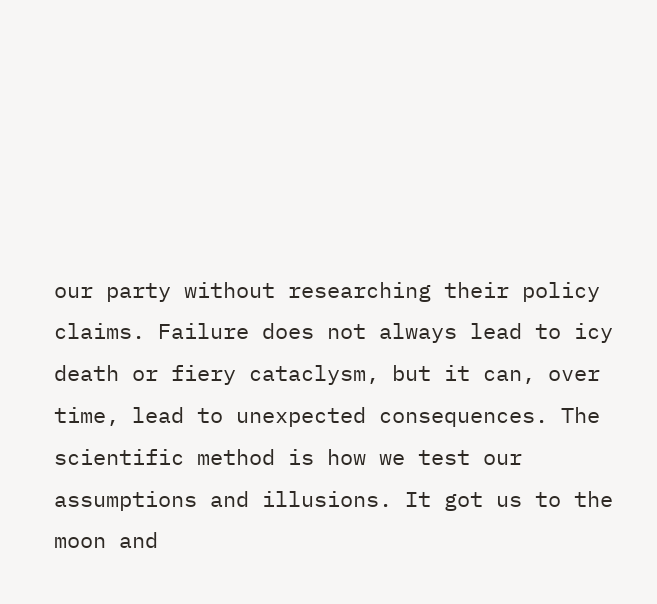our party without researching their policy claims. Failure does not always lead to icy death or fiery cataclysm, but it can, over time, lead to unexpected consequences. The scientific method is how we test our assumptions and illusions. It got us to the moon and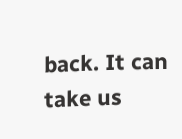back. It can take us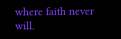where faith never will.